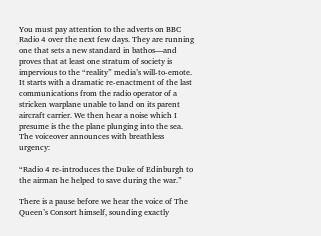You must pay attention to the adverts on BBC Radio 4 over the next few days. They are running one that sets a new standard in bathos—and proves that at least one stratum of society is impervious to the “reality” media’s will-to-emote. It starts with a dramatic re-enactment of the last communications from the radio operator of a stricken warplane unable to land on its parent aircraft carrier. We then hear a noise which I presume is the the plane plunging into the sea. The voiceover announces with breathless urgency:

“Radio 4 re-introduces the Duke of Edinburgh to the airman he helped to save during the war.”

There is a pause before we hear the voice of The Queen’s Consort himself, sounding exactly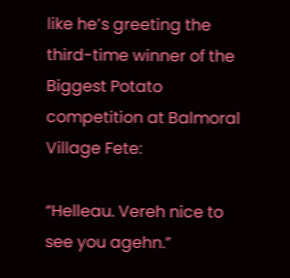like he’s greeting the third-time winner of the Biggest Potato competition at Balmoral Village Fete:

“Helleau. Vereh nice to see you agehn.”